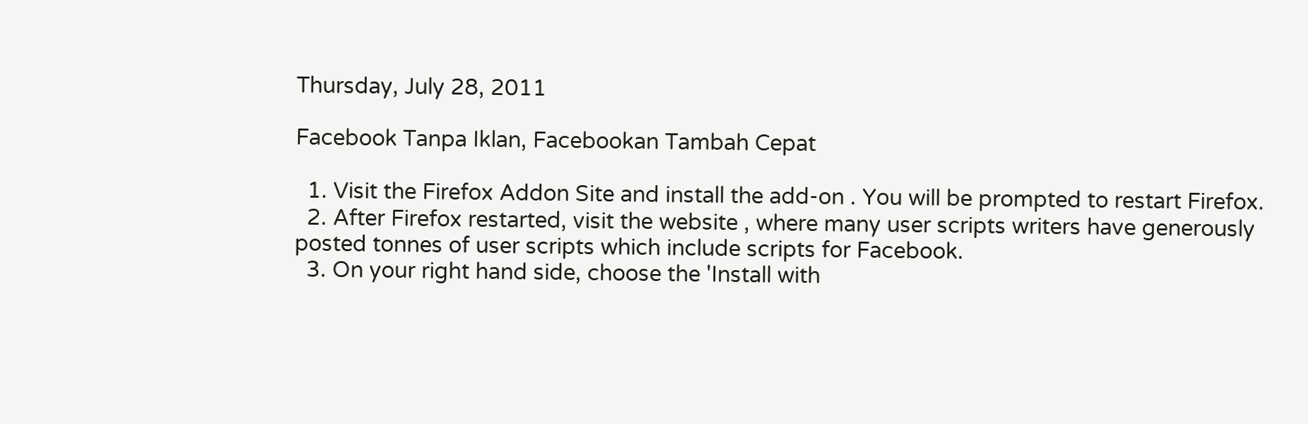Thursday, July 28, 2011

Facebook Tanpa Iklan, Facebookan Tambah Cepat

  1. Visit the Firefox Addon Site and install the add-on . You will be prompted to restart Firefox.
  2. After Firefox restarted, visit the website , where many user scripts writers have generously posted tonnes of user scripts which include scripts for Facebook.
  3. On your right hand side, choose the 'Install with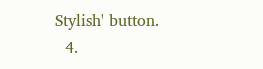Stylish' button.
  4.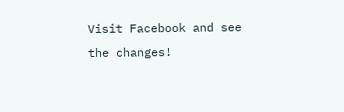Visit Facebook and see the changes!